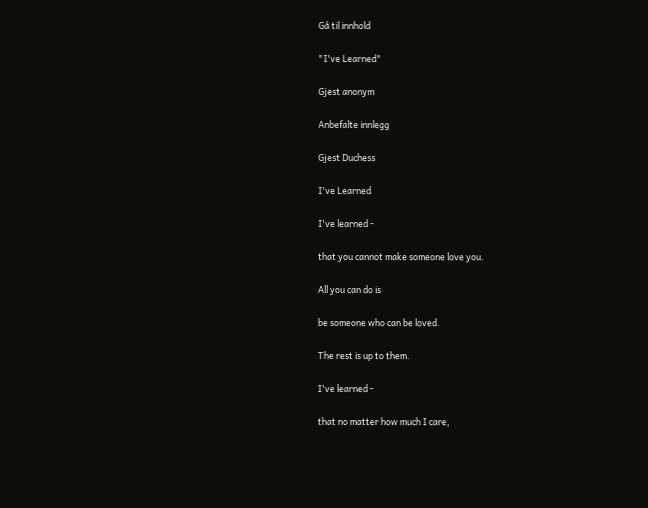Gå til innhold

"I've Learned"

Gjest anonym

Anbefalte innlegg

Gjest Duchess

I've Learned

I've learned -

that you cannot make someone love you.

All you can do is

be someone who can be loved.

The rest is up to them.

I've learned -

that no matter how much I care,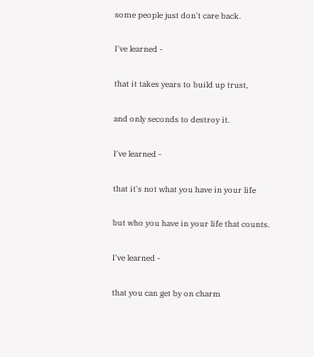some people just don't care back.

I've learned -

that it takes years to build up trust,

and only seconds to destroy it.

I've learned -

that it's not what you have in your life

but who you have in your life that counts.

I've learned -

that you can get by on charm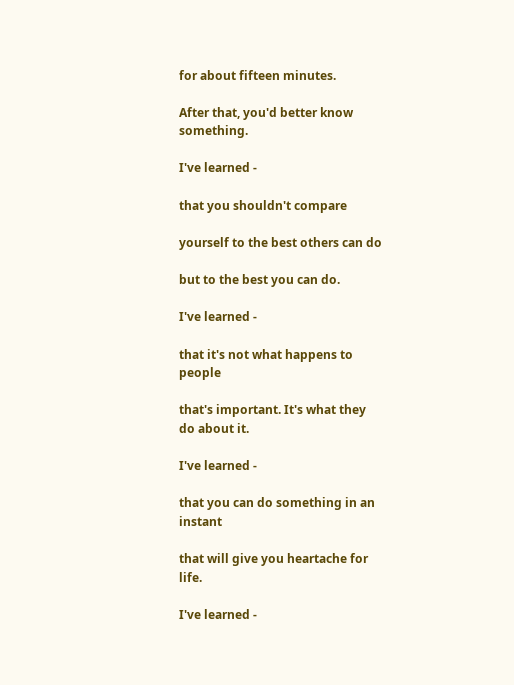for about fifteen minutes.

After that, you'd better know something.

I've learned -

that you shouldn't compare

yourself to the best others can do

but to the best you can do.

I've learned -

that it's not what happens to people

that's important. It's what they do about it.

I've learned -

that you can do something in an instant

that will give you heartache for life.

I've learned -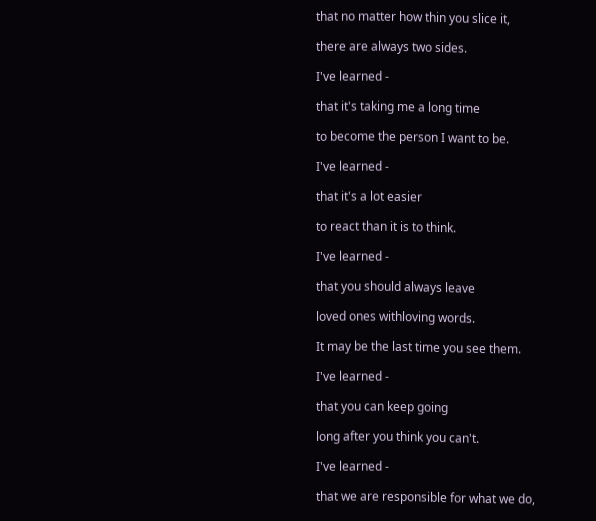that no matter how thin you slice it,

there are always two sides.

I've learned -

that it's taking me a long time

to become the person I want to be.

I've learned -

that it's a lot easier

to react than it is to think.

I've learned -

that you should always leave

loved ones withloving words.

It may be the last time you see them.

I've learned -

that you can keep going

long after you think you can't.

I've learned -

that we are responsible for what we do,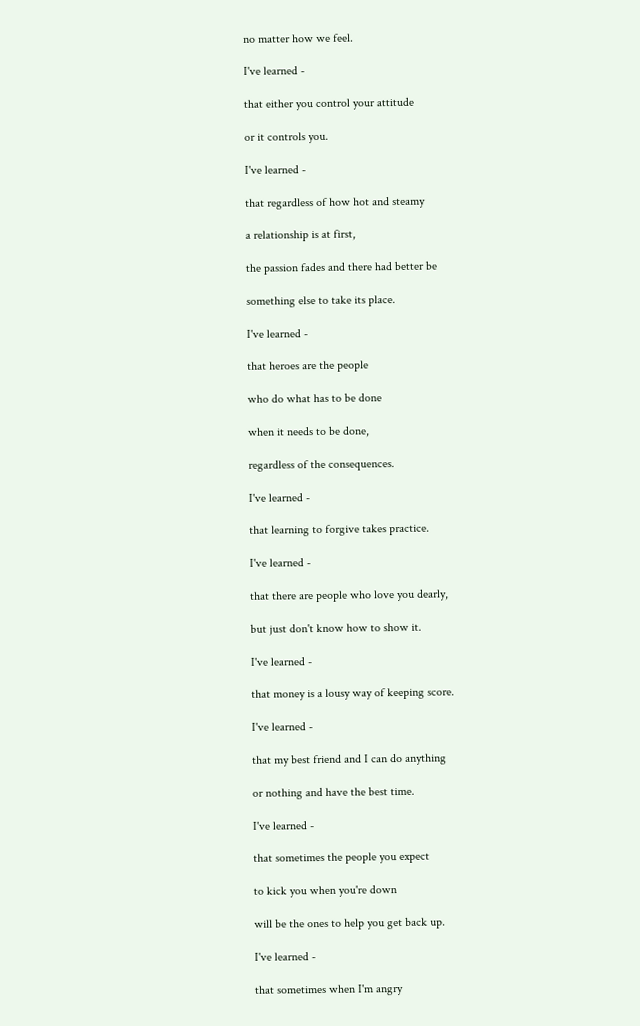no matter how we feel.

I've learned -

that either you control your attitude

or it controls you.

I've learned -

that regardless of how hot and steamy

a relationship is at first,

the passion fades and there had better be

something else to take its place.

I've learned -

that heroes are the people

who do what has to be done

when it needs to be done,

regardless of the consequences.

I've learned -

that learning to forgive takes practice.

I've learned -

that there are people who love you dearly,

but just don't know how to show it.

I've learned -

that money is a lousy way of keeping score.

I've learned -

that my best friend and I can do anything

or nothing and have the best time.

I've learned -

that sometimes the people you expect

to kick you when you're down

will be the ones to help you get back up.

I've learned -

that sometimes when I'm angry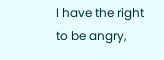I have the right to be angry,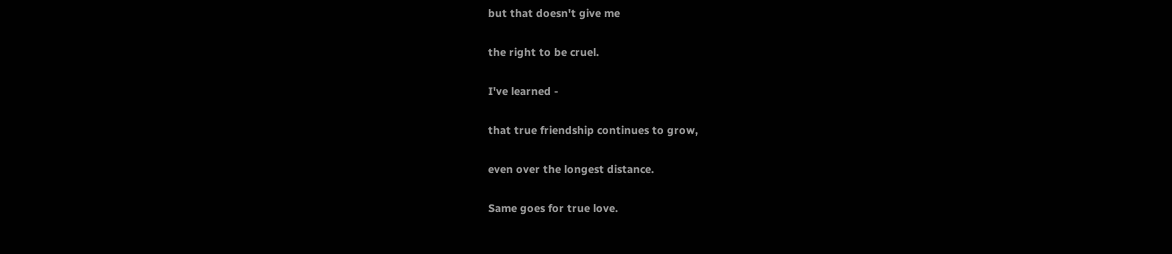but that doesn't give me

the right to be cruel.

I've learned -

that true friendship continues to grow,

even over the longest distance.

Same goes for true love.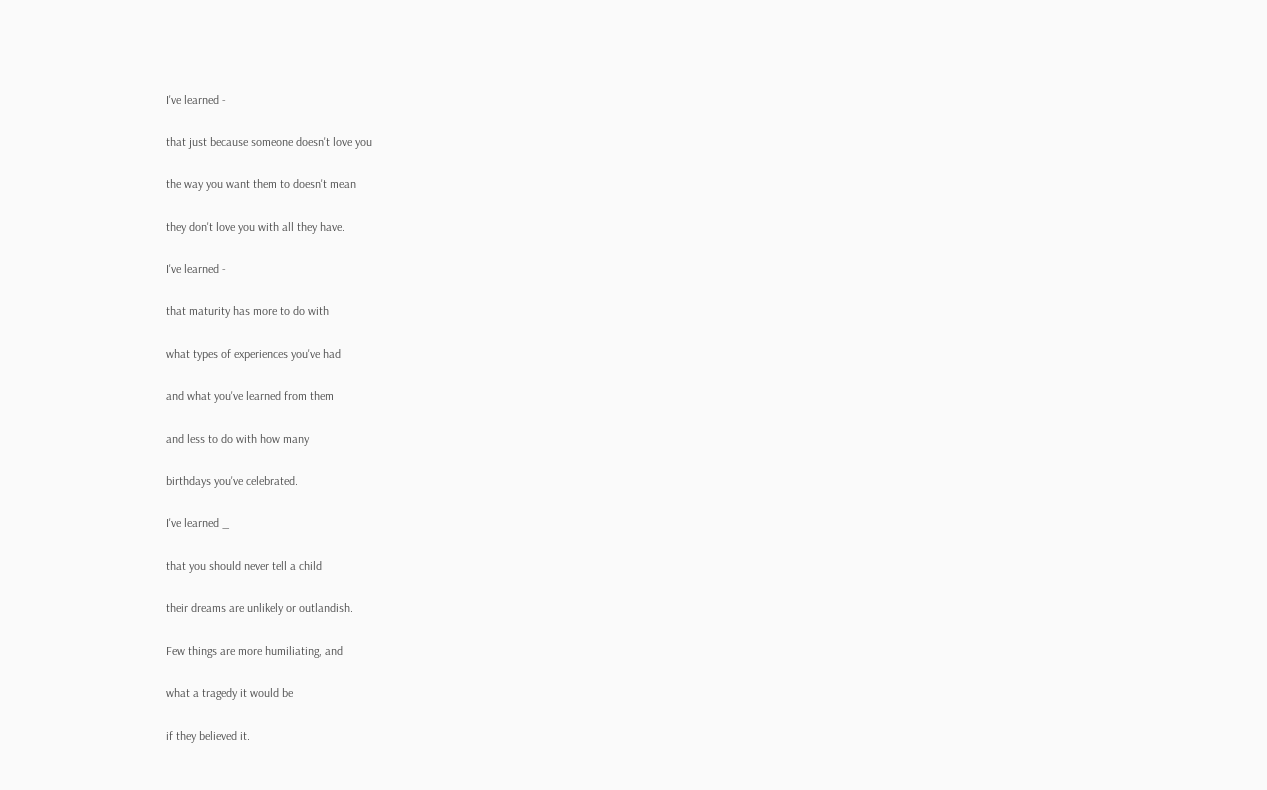I've learned -

that just because someone doesn't love you

the way you want them to doesn't mean

they don't love you with all they have.

I've learned -

that maturity has more to do with

what types of experiences you've had

and what you've learned from them

and less to do with how many

birthdays you've celebrated.

I've learned _

that you should never tell a child

their dreams are unlikely or outlandish.

Few things are more humiliating, and

what a tragedy it would be

if they believed it.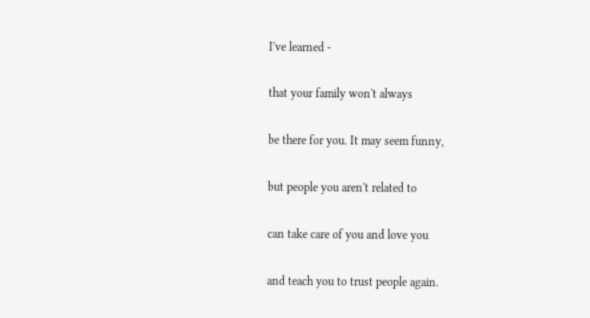I've learned -

that your family won't always

be there for you. It may seem funny,

but people you aren't related to

can take care of you and love you

and teach you to trust people again.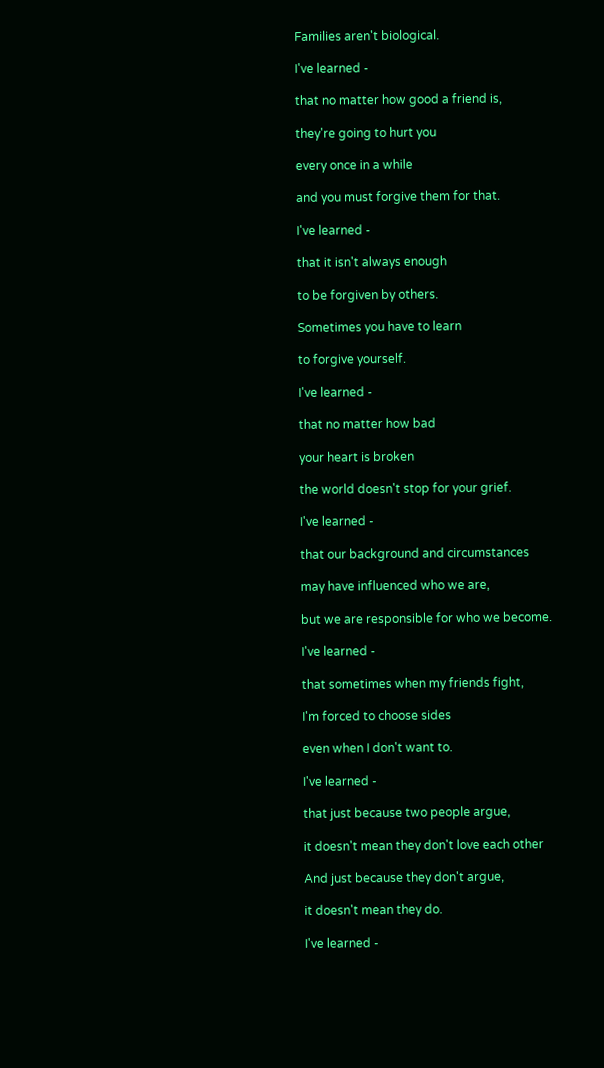Families aren't biological.

I've learned -

that no matter how good a friend is,

they're going to hurt you

every once in a while

and you must forgive them for that.

I've learned -

that it isn't always enough

to be forgiven by others.

Sometimes you have to learn

to forgive yourself.

I've learned -

that no matter how bad

your heart is broken

the world doesn't stop for your grief.

I've learned -

that our background and circumstances

may have influenced who we are,

but we are responsible for who we become.

I've learned -

that sometimes when my friends fight,

I'm forced to choose sides

even when I don't want to.

I've learned -

that just because two people argue,

it doesn't mean they don't love each other

And just because they don't argue,

it doesn't mean they do.

I've learned -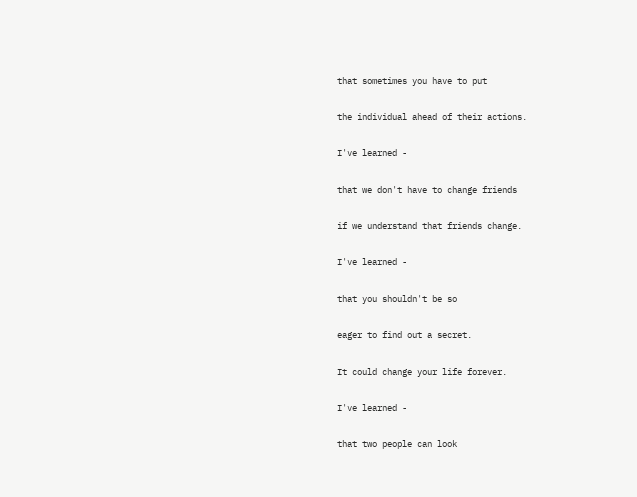that sometimes you have to put

the individual ahead of their actions.

I've learned -

that we don't have to change friends

if we understand that friends change.

I've learned -

that you shouldn't be so

eager to find out a secret.

It could change your life forever.

I've learned -

that two people can look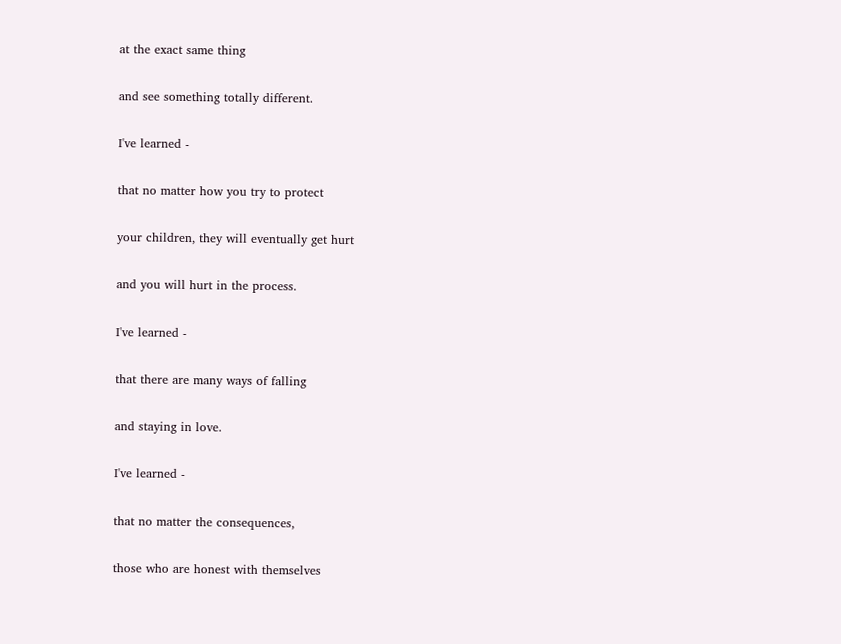at the exact same thing

and see something totally different.

I've learned -

that no matter how you try to protect

your children, they will eventually get hurt

and you will hurt in the process.

I've learned -

that there are many ways of falling

and staying in love.

I've learned -

that no matter the consequences,

those who are honest with themselves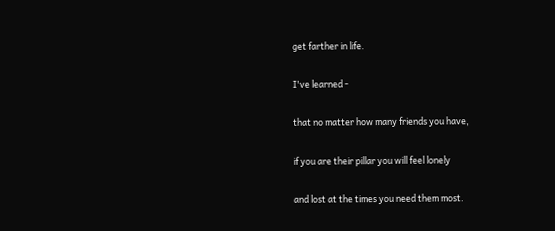get farther in life.

I've learned -

that no matter how many friends you have,

if you are their pillar you will feel lonely

and lost at the times you need them most.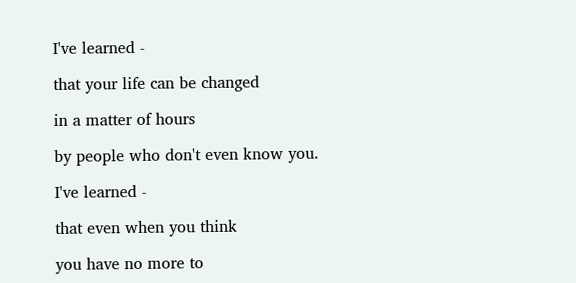I've learned -

that your life can be changed

in a matter of hours

by people who don't even know you.

I've learned -

that even when you think

you have no more to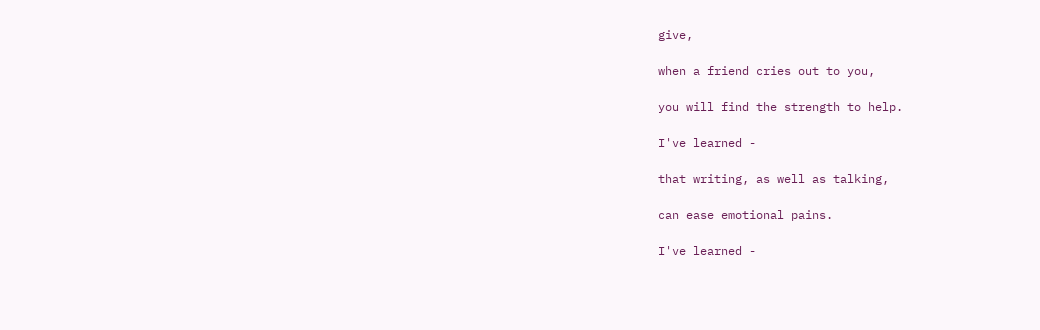give,

when a friend cries out to you,

you will find the strength to help.

I've learned -

that writing, as well as talking,

can ease emotional pains.

I've learned -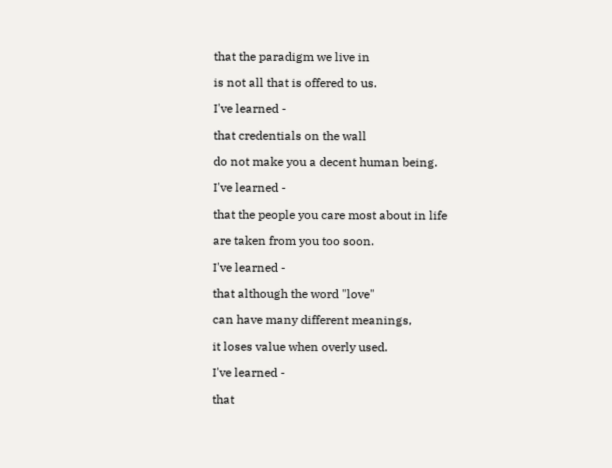that the paradigm we live in

is not all that is offered to us.

I've learned -

that credentials on the wall

do not make you a decent human being.

I've learned -

that the people you care most about in life

are taken from you too soon.

I've learned -

that although the word "love"

can have many different meanings,

it loses value when overly used.

I've learned -

that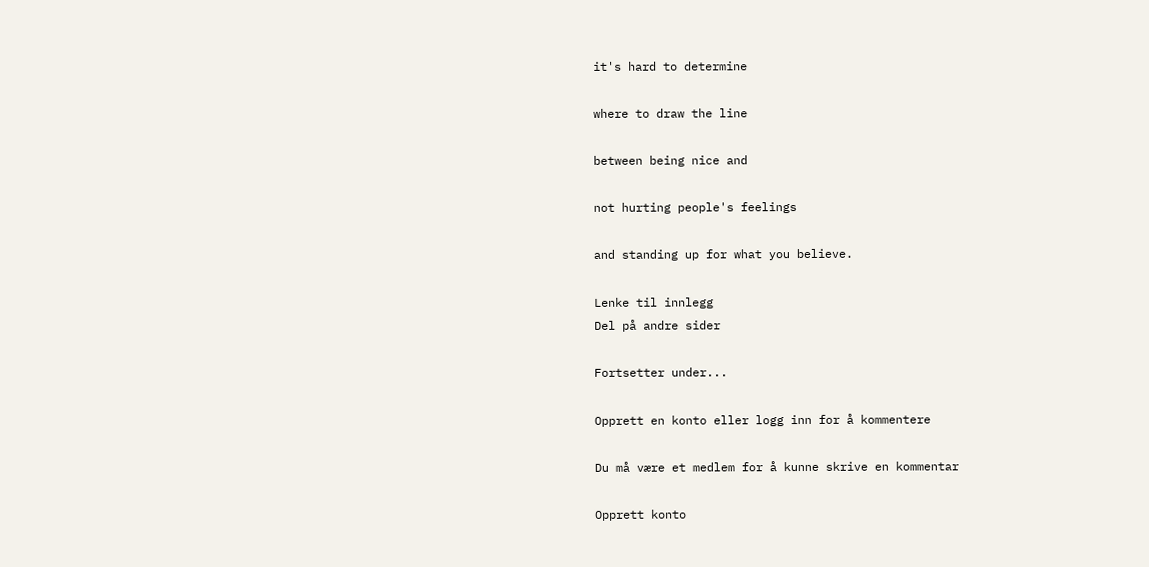it's hard to determine

where to draw the line

between being nice and

not hurting people's feelings

and standing up for what you believe.

Lenke til innlegg
Del på andre sider

Fortsetter under...

Opprett en konto eller logg inn for å kommentere

Du må være et medlem for å kunne skrive en kommentar

Opprett konto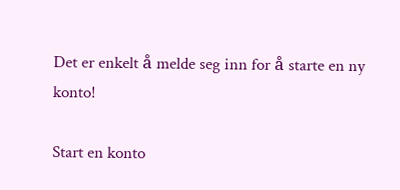Det er enkelt å melde seg inn for å starte en ny konto!

Start en konto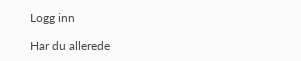Logg inn

Har du allerede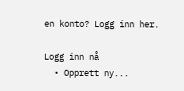en konto? Logg inn her.

Logg inn nå
  • Opprett ny...